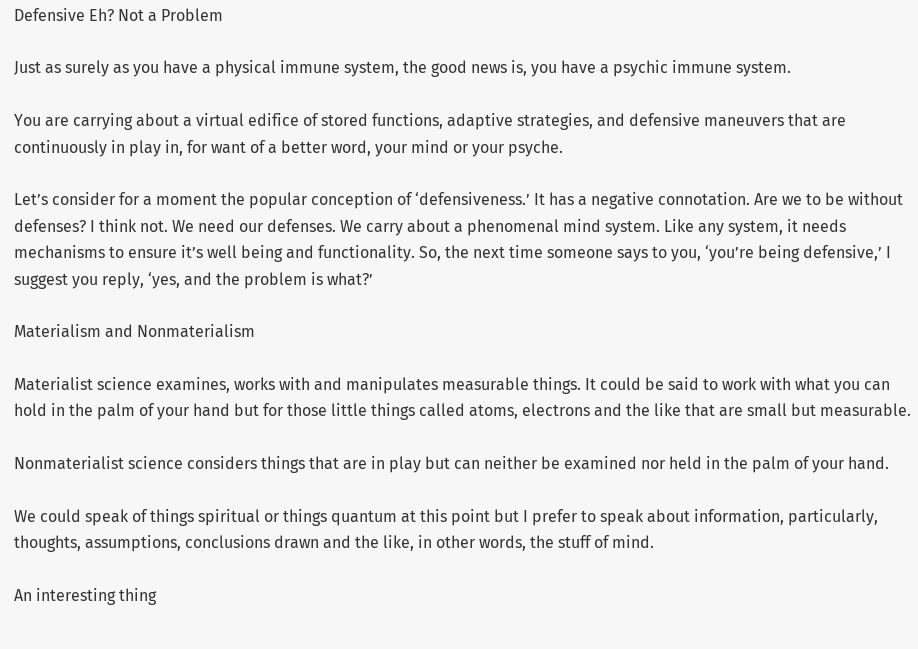Defensive Eh? Not a Problem

Just as surely as you have a physical immune system, the good news is, you have a psychic immune system.

You are carrying about a virtual edifice of stored functions, adaptive strategies, and defensive maneuvers that are continuously in play in, for want of a better word, your mind or your psyche.

Let’s consider for a moment the popular conception of ‘defensiveness.’ It has a negative connotation. Are we to be without defenses? I think not. We need our defenses. We carry about a phenomenal mind system. Like any system, it needs mechanisms to ensure it’s well being and functionality. So, the next time someone says to you, ‘you’re being defensive,’ I suggest you reply, ‘yes, and the problem is what?’

Materialism and Nonmaterialism

Materialist science examines, works with and manipulates measurable things. It could be said to work with what you can hold in the palm of your hand but for those little things called atoms, electrons and the like that are small but measurable.

Nonmaterialist science considers things that are in play but can neither be examined nor held in the palm of your hand.

We could speak of things spiritual or things quantum at this point but I prefer to speak about information, particularly, thoughts, assumptions, conclusions drawn and the like, in other words, the stuff of mind.

An interesting thing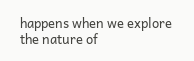happens when we explore the nature of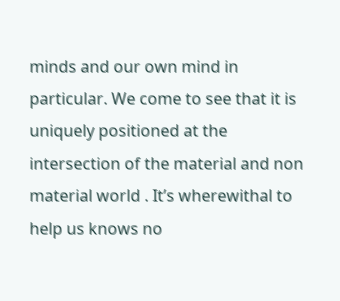minds and our own mind in particular. We come to see that it is uniquely positioned at the intersection of the material and non material world . It’s wherewithal to help us knows no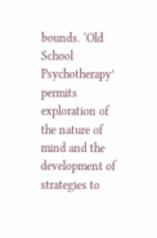bounds. ‘Old School Psychotherapy’ permits exploration of the nature of mind and the development of strategies to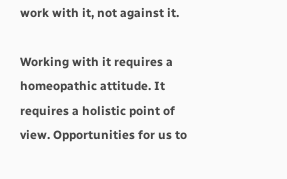work with it, not against it.

Working with it requires a homeopathic attitude. It requires a holistic point of view. Opportunities for us to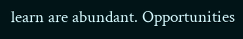learn are abundant. Opportunities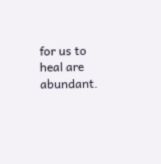for us to heal are abundant.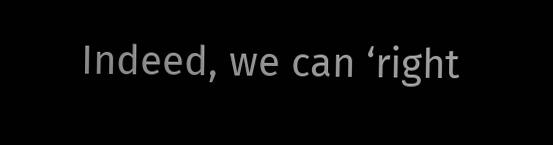Indeed, we can ‘right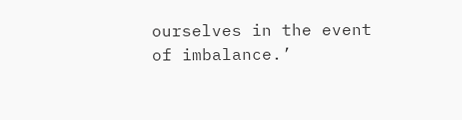ourselves in the event of imbalance.’